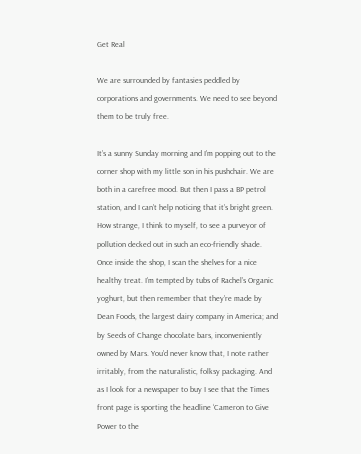Get Real

We are surrounded by fantasies peddled by corporations and governments. We need to see beyond them to be truly free.

It’s a sunny Sunday morning and I’m popping out to the corner shop with my little son in his pushchair. We are both in a carefree mood. But then I pass a BP petrol station, and I can’t help noticing that it’s bright green. How strange, I think to myself, to see a purveyor of pollution decked out in such an eco-friendly shade. Once inside the shop, I scan the shelves for a nice healthy treat. I’m tempted by tubs of Rachel’s Organic yoghurt, but then remember that they’re made by Dean Foods, the largest dairy company in America; and by Seeds of Change chocolate bars, inconveniently owned by Mars. You’d never know that, I note rather irritably, from the naturalistic, folksy packaging. And as I look for a newspaper to buy I see that the Times front page is sporting the headline ‘Cameron to Give Power to the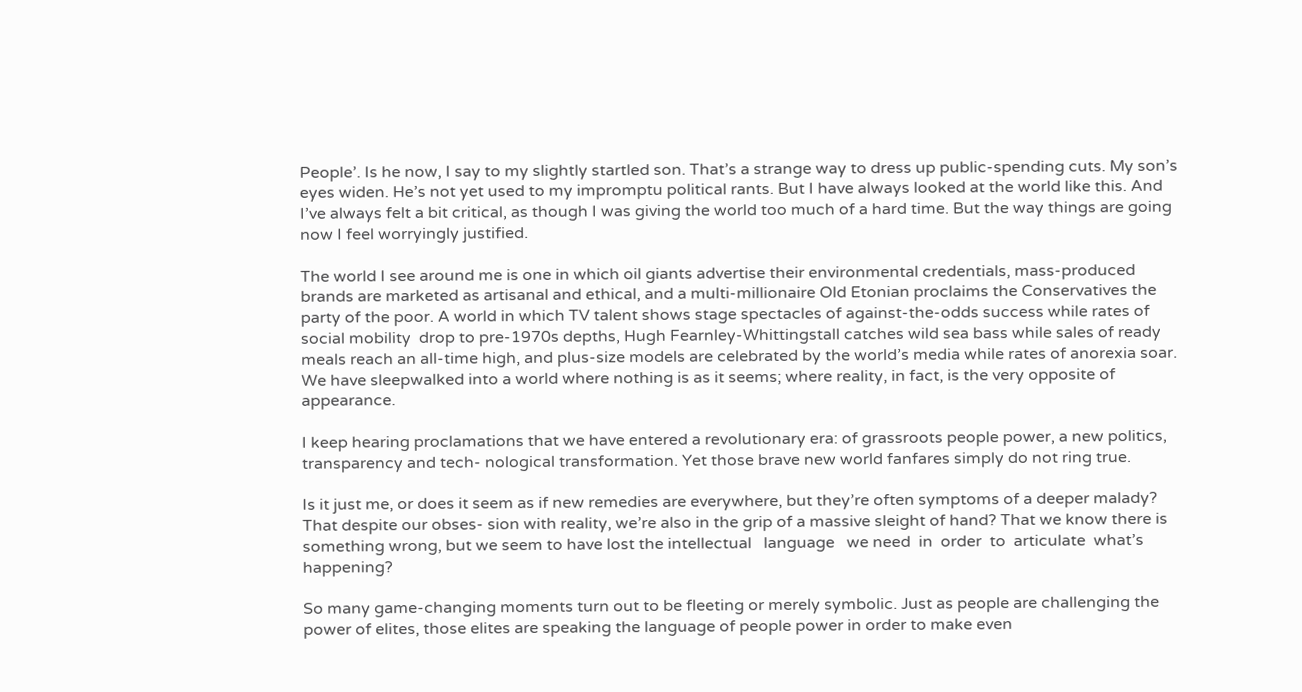People’. Is he now, I say to my slightly startled son. That’s a strange way to dress up public-spending cuts. My son’s eyes widen. He’s not yet used to my impromptu political rants. But I have always looked at the world like this. And I’ve always felt a bit critical, as though I was giving the world too much of a hard time. But the way things are going now I feel worryingly justified.

The world I see around me is one in which oil giants advertise their environmental credentials, mass-produced brands are marketed as artisanal and ethical, and a multi-millionaire Old Etonian proclaims the Conservatives the party of the poor. A world in which TV talent shows stage spectacles of against-the-odds success while rates of social mobility  drop to pre-1970s depths, Hugh Fearnley-Whittingstall catches wild sea bass while sales of ready meals reach an all-time high, and plus-size models are celebrated by the world’s media while rates of anorexia soar. We have sleepwalked into a world where nothing is as it seems; where reality, in fact, is the very opposite of appearance.

I keep hearing proclamations that we have entered a revolutionary era: of grassroots people power, a new politics, transparency and tech- nological transformation. Yet those brave new world fanfares simply do not ring true.

Is it just me, or does it seem as if new remedies are everywhere, but they’re often symptoms of a deeper malady? That despite our obses- sion with reality, we’re also in the grip of a massive sleight of hand? That we know there is something wrong, but we seem to have lost the intellectual   language   we need  in  order  to  articulate  what’s happening?

So many game-changing moments turn out to be fleeting or merely symbolic. Just as people are challenging the power of elites, those elites are speaking the language of people power in order to make even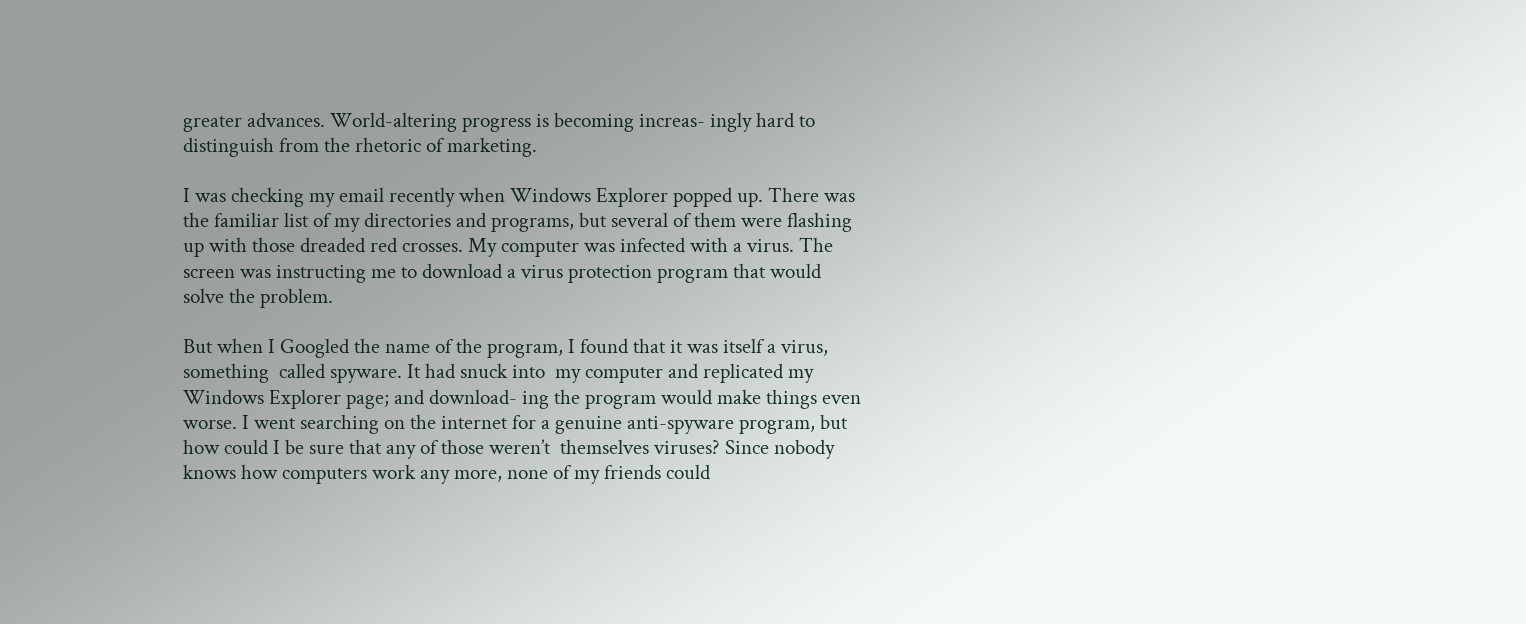greater advances. World-altering progress is becoming increas- ingly hard to distinguish from the rhetoric of marketing.

I was checking my email recently when Windows Explorer popped up. There was the familiar list of my directories and programs, but several of them were flashing up with those dreaded red crosses. My computer was infected with a virus. The screen was instructing me to download a virus protection program that would solve the problem.

But when I Googled the name of the program, I found that it was itself a virus, something  called spyware. It had snuck into  my computer and replicated my Windows Explorer page; and download- ing the program would make things even worse. I went searching on the internet for a genuine anti-spyware program, but how could I be sure that any of those weren’t  themselves viruses? Since nobody knows how computers work any more, none of my friends could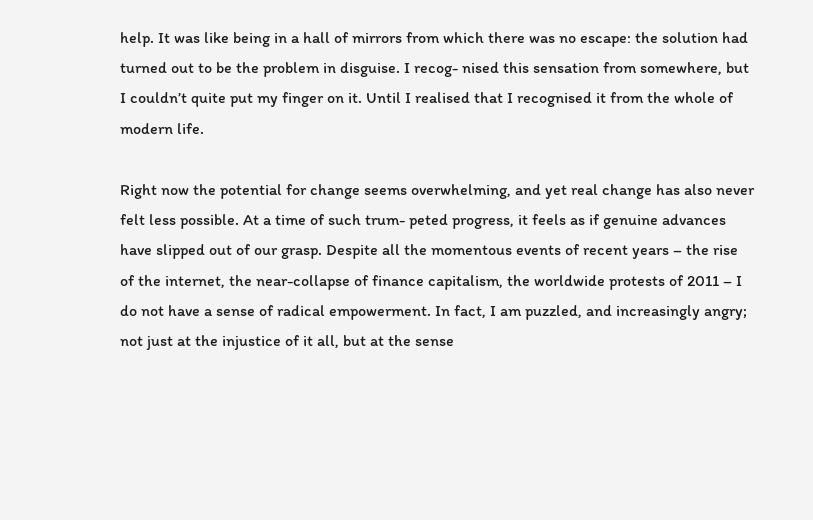help. It was like being in a hall of mirrors from which there was no escape: the solution had turned out to be the problem in disguise. I recog- nised this sensation from somewhere, but I couldn’t quite put my finger on it. Until I realised that I recognised it from the whole of modern life.

Right now the potential for change seems overwhelming, and yet real change has also never felt less possible. At a time of such trum- peted progress, it feels as if genuine advances have slipped out of our grasp. Despite all the momentous events of recent years – the rise of the internet, the near-collapse of finance capitalism, the worldwide protests of 2011 – I do not have a sense of radical empowerment. In fact, I am puzzled, and increasingly angry; not just at the injustice of it all, but at the sense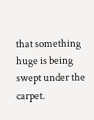that something huge is being swept under the carpet.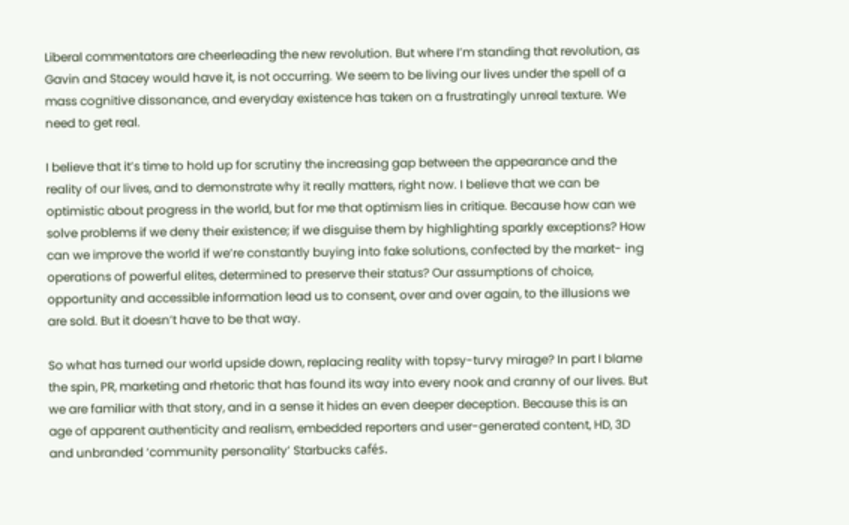Liberal commentators are cheerleading the new revolution. But where I’m standing that revolution, as Gavin and Stacey would have it, is not occurring. We seem to be living our lives under the spell of a mass cognitive dissonance, and everyday existence has taken on a frustratingly unreal texture. We need to get real.

I believe that it’s time to hold up for scrutiny the increasing gap between the appearance and the reality of our lives, and to demonstrate why it really matters, right now. I believe that we can be optimistic about progress in the world, but for me that optimism lies in critique. Because how can we solve problems if we deny their existence; if we disguise them by highlighting sparkly exceptions? How can we improve the world if we’re constantly buying into fake solutions, confected by the market- ing operations of powerful elites, determined to preserve their status? Our assumptions of choice, opportunity and accessible information lead us to consent, over and over again, to the illusions we are sold. But it doesn’t have to be that way.

So what has turned our world upside down, replacing reality with topsy-turvy mirage? In part I blame the spin, PR, marketing and rhetoric that has found its way into every nook and cranny of our lives. But we are familiar with that story, and in a sense it hides an even deeper deception. Because this is an age of apparent authenticity and realism, embedded reporters and user-generated content, HD, 3D and unbranded ‘community personality’ Starbucks cafés.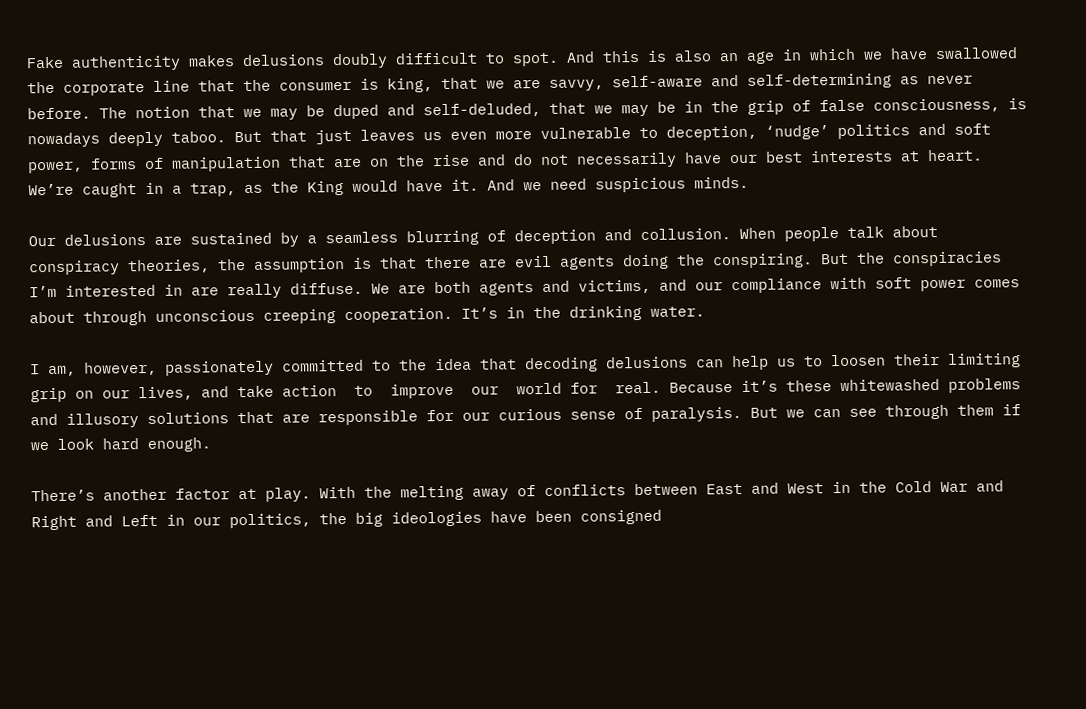Fake authenticity makes delusions doubly difficult to spot. And this is also an age in which we have swallowed the corporate line that the consumer is king, that we are savvy, self-aware and self-determining as never before. The notion that we may be duped and self-deluded, that we may be in the grip of false consciousness, is nowadays deeply taboo. But that just leaves us even more vulnerable to deception, ‘nudge’ politics and soft power, forms of manipulation that are on the rise and do not necessarily have our best interests at heart. We’re caught in a trap, as the King would have it. And we need suspicious minds.

Our delusions are sustained by a seamless blurring of deception and collusion. When people talk about conspiracy theories, the assumption is that there are evil agents doing the conspiring. But the conspiracies I’m interested in are really diffuse. We are both agents and victims, and our compliance with soft power comes about through unconscious creeping cooperation. It’s in the drinking water.

I am, however, passionately committed to the idea that decoding delusions can help us to loosen their limiting grip on our lives, and take action  to  improve  our  world for  real. Because it’s these whitewashed problems and illusory solutions that are responsible for our curious sense of paralysis. But we can see through them if we look hard enough.

There’s another factor at play. With the melting away of conflicts between East and West in the Cold War and Right and Left in our politics, the big ideologies have been consigned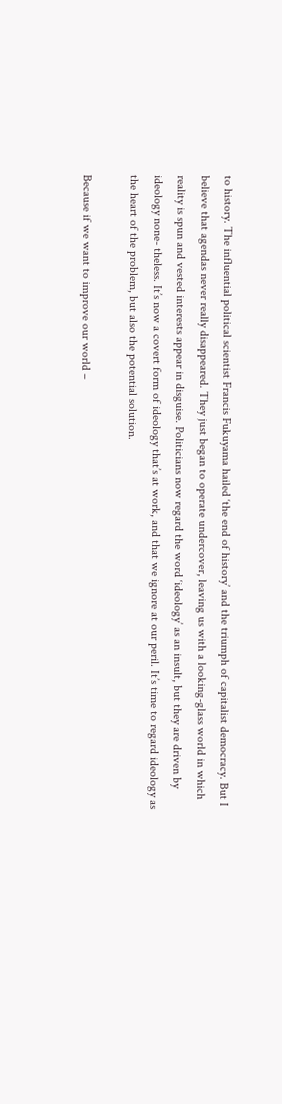to history. The influential political scientist Francis Fukuyama hailed ‘the end of history’ and the triumph of capitalist democracy. But I believe that agendas never really disappeared. They just began to operate undercover, leaving us with a looking-glass world in which reality is spun and vested interests appear in disguise. Politicians now regard the word ‘ideology’ as an insult, but they are driven by ideology none- theless. It’s now a covert form of ideology that’s at work, and that we ignore at our peril. It’s time to regard ideology as the heart of the problem, but also the potential solution.

Because if we want to improve our world –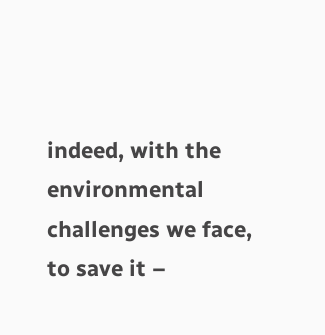indeed, with the environmental challenges we face, to save it –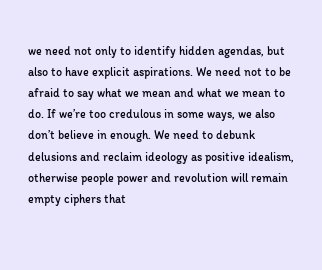we need not only to identify hidden agendas, but also to have explicit aspirations. We need not to be afraid to say what we mean and what we mean to do. If we’re too credulous in some ways, we also don’t believe in enough. We need to debunk delusions and reclaim ideology as positive idealism, otherwise people power and revolution will remain empty ciphers that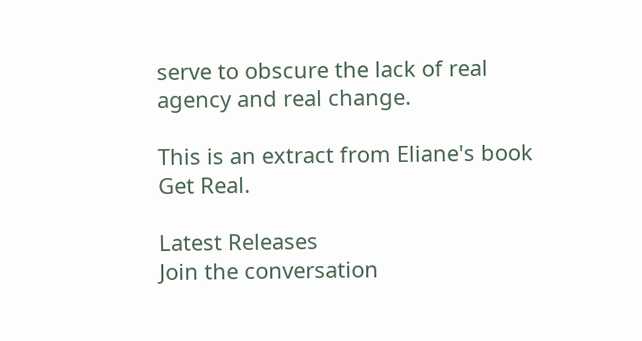serve to obscure the lack of real agency and real change.

This is an extract from Eliane's book Get Real.

Latest Releases
Join the conversation